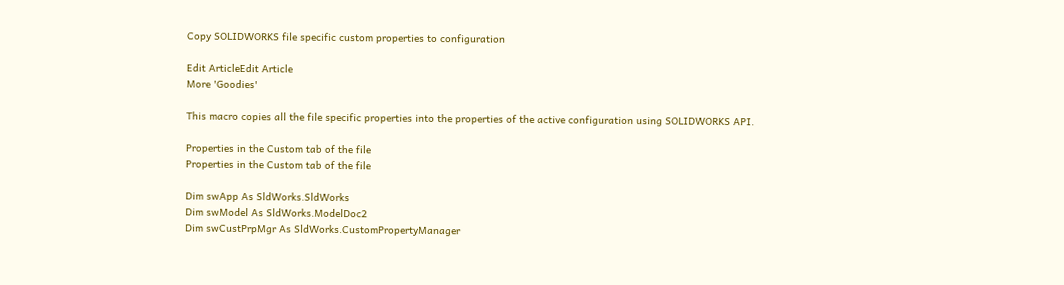Copy SOLIDWORKS file specific custom properties to configuration

Edit ArticleEdit Article
More 'Goodies'

This macro copies all the file specific properties into the properties of the active configuration using SOLIDWORKS API.

Properties in the Custom tab of the file
Properties in the Custom tab of the file

Dim swApp As SldWorks.SldWorks
Dim swModel As SldWorks.ModelDoc2
Dim swCustPrpMgr As SldWorks.CustomPropertyManager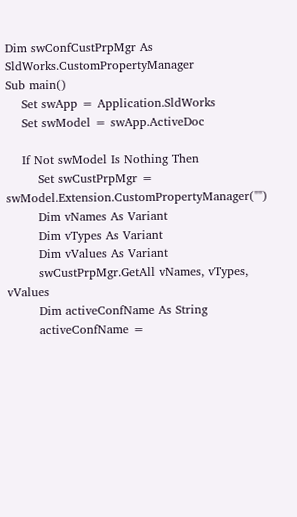Dim swConfCustPrpMgr As SldWorks.CustomPropertyManager
Sub main()
    Set swApp = Application.SldWorks
    Set swModel = swApp.ActiveDoc

    If Not swModel Is Nothing Then
        Set swCustPrpMgr = swModel.Extension.CustomPropertyManager("")
        Dim vNames As Variant
        Dim vTypes As Variant
        Dim vValues As Variant
        swCustPrpMgr.GetAll vNames, vTypes, vValues
        Dim activeConfName As String
        activeConfName =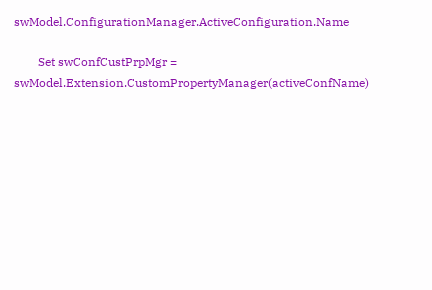swModel.ConfigurationManager.ActiveConfiguration.Name

        Set swConfCustPrpMgr = swModel.Extension.CustomPropertyManager(activeConfName)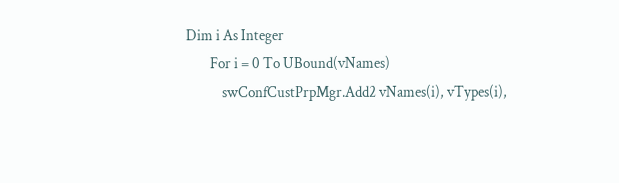Dim i As Integer
        For i = 0 To UBound(vNames)
            swConfCustPrpMgr.Add2 vNames(i), vTypes(i),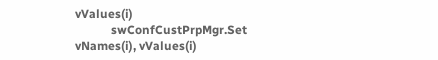vValues(i)
            swConfCustPrpMgr.Set vNames(i), vValues(i)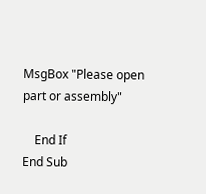MsgBox "Please open part or assembly"

    End If
End Sub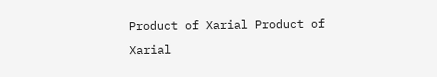Product of Xarial Product of Xarial